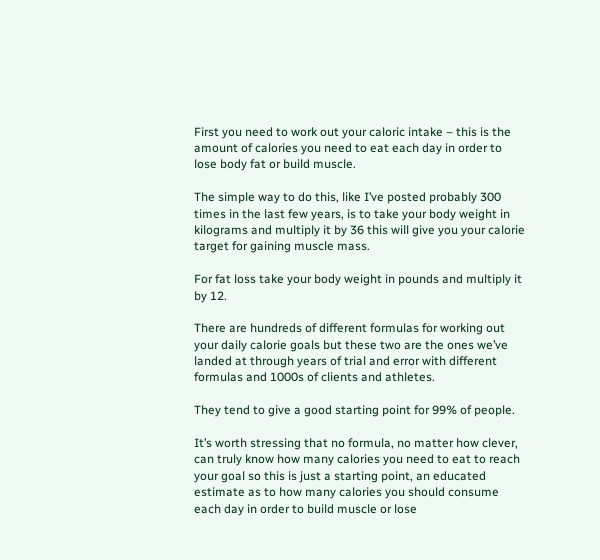First you need to work out your caloric intake – this is the amount of calories you need to eat each day in order to lose body fat or build muscle.

The simple way to do this, like I’ve posted probably 300 times in the last few years, is to take your body weight in kilograms and multiply it by 36 this will give you your calorie target for gaining muscle mass.

For fat loss take your body weight in pounds and multiply it by 12.

There are hundreds of different formulas for working out your daily calorie goals but these two are the ones we’ve landed at through years of trial and error with different formulas and 1000s of clients and athletes.

They tend to give a good starting point for 99% of people.

It’s worth stressing that no formula, no matter how clever, can truly know how many calories you need to eat to reach your goal so this is just a starting point, an educated estimate as to how many calories you should consume each day in order to build muscle or lose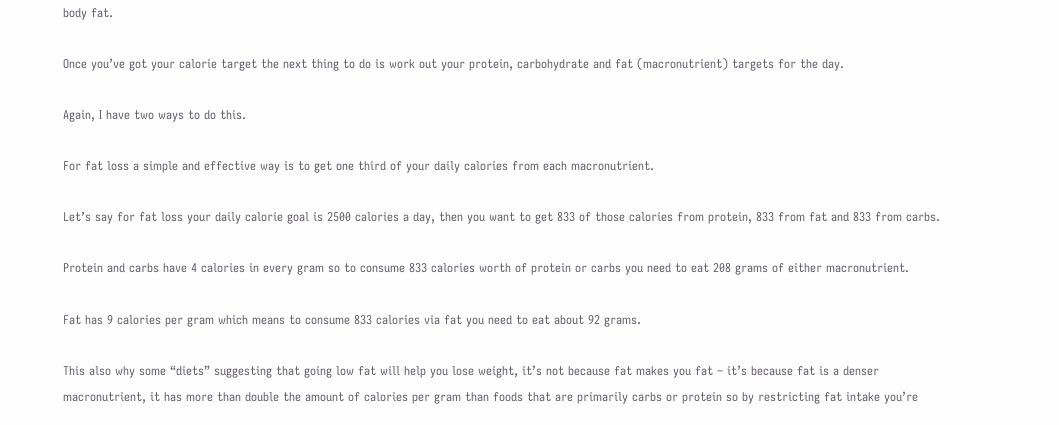body fat.

Once you’ve got your calorie target the next thing to do is work out your protein, carbohydrate and fat (macronutrient) targets for the day.

Again, I have two ways to do this.

For fat loss a simple and effective way is to get one third of your daily calories from each macronutrient.

Let’s say for fat loss your daily calorie goal is 2500 calories a day, then you want to get 833 of those calories from protein, 833 from fat and 833 from carbs.

Protein and carbs have 4 calories in every gram so to consume 833 calories worth of protein or carbs you need to eat 208 grams of either macronutrient.

Fat has 9 calories per gram which means to consume 833 calories via fat you need to eat about 92 grams.

This also why some “diets” suggesting that going low fat will help you lose weight, it’s not because fat makes you fat – it’s because fat is a denser macronutrient, it has more than double the amount of calories per gram than foods that are primarily carbs or protein so by restricting fat intake you’re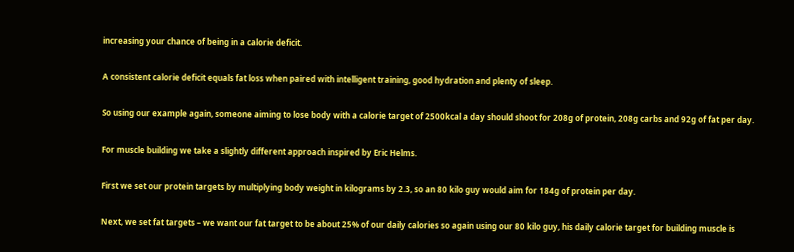increasing your chance of being in a calorie deficit.

A consistent calorie deficit equals fat loss when paired with intelligent training, good hydration and plenty of sleep.

So using our example again, someone aiming to lose body with a calorie target of 2500kcal a day should shoot for 208g of protein, 208g carbs and 92g of fat per day.

For muscle building we take a slightly different approach inspired by Eric Helms.

First we set our protein targets by multiplying body weight in kilograms by 2.3, so an 80 kilo guy would aim for 184g of protein per day.

Next, we set fat targets – we want our fat target to be about 25% of our daily calories so again using our 80 kilo guy, his daily calorie target for building muscle is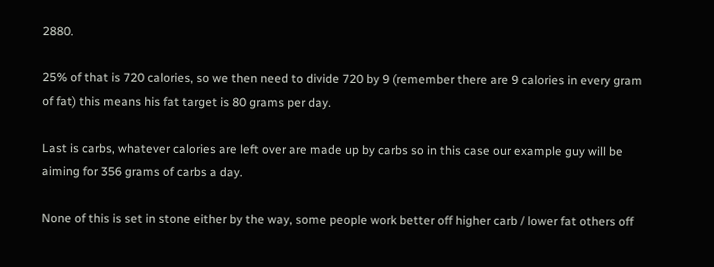2880.

25% of that is 720 calories, so we then need to divide 720 by 9 (remember there are 9 calories in every gram of fat) this means his fat target is 80 grams per day.

Last is carbs, whatever calories are left over are made up by carbs so in this case our example guy will be aiming for 356 grams of carbs a day.

None of this is set in stone either by the way, some people work better off higher carb / lower fat others off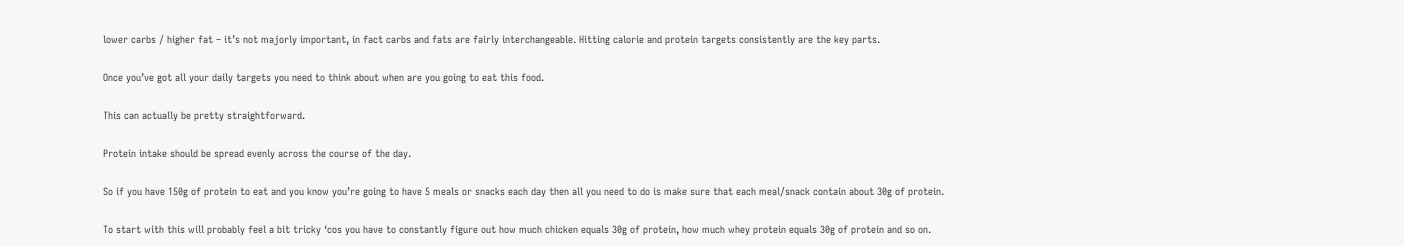lower carbs / higher fat – it’s not majorly important, in fact carbs and fats are fairly interchangeable. Hitting calorie and protein targets consistently are the key parts.

Once you’ve got all your daily targets you need to think about when are you going to eat this food.

This can actually be pretty straightforward.

Protein intake should be spread evenly across the course of the day.

So if you have 150g of protein to eat and you know you’re going to have 5 meals or snacks each day then all you need to do is make sure that each meal/snack contain about 30g of protein.

To start with this will probably feel a bit tricky ‘cos you have to constantly figure out how much chicken equals 30g of protein, how much whey protein equals 30g of protein and so on.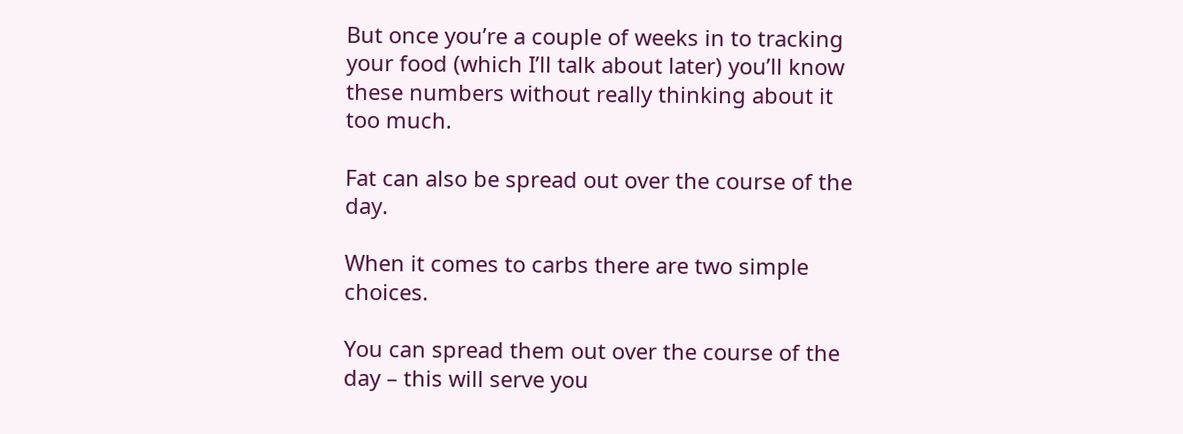But once you’re a couple of weeks in to tracking your food (which I’ll talk about later) you’ll know these numbers without really thinking about it too much.

Fat can also be spread out over the course of the day.

When it comes to carbs there are two simple choices.

You can spread them out over the course of the day – this will serve you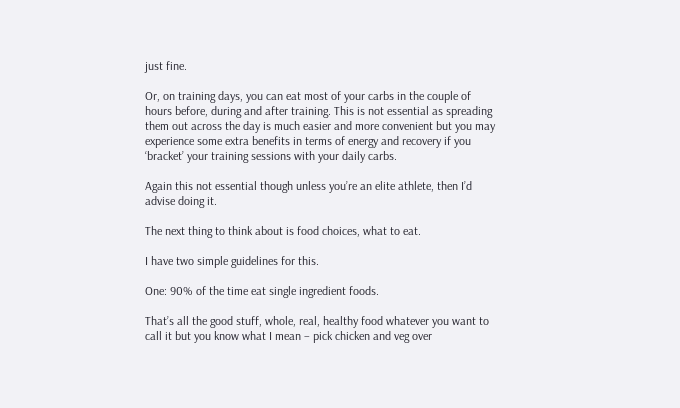just fine.

Or, on training days, you can eat most of your carbs in the couple of hours before, during and after training. This is not essential as spreading them out across the day is much easier and more convenient but you may experience some extra benefits in terms of energy and recovery if you ‘bracket’ your training sessions with your daily carbs.

Again this not essential though unless you’re an elite athlete, then I’d advise doing it.

The next thing to think about is food choices, what to eat.

I have two simple guidelines for this.

One: 90% of the time eat single ingredient foods.

That’s all the good stuff, whole, real, healthy food whatever you want to call it but you know what I mean – pick chicken and veg over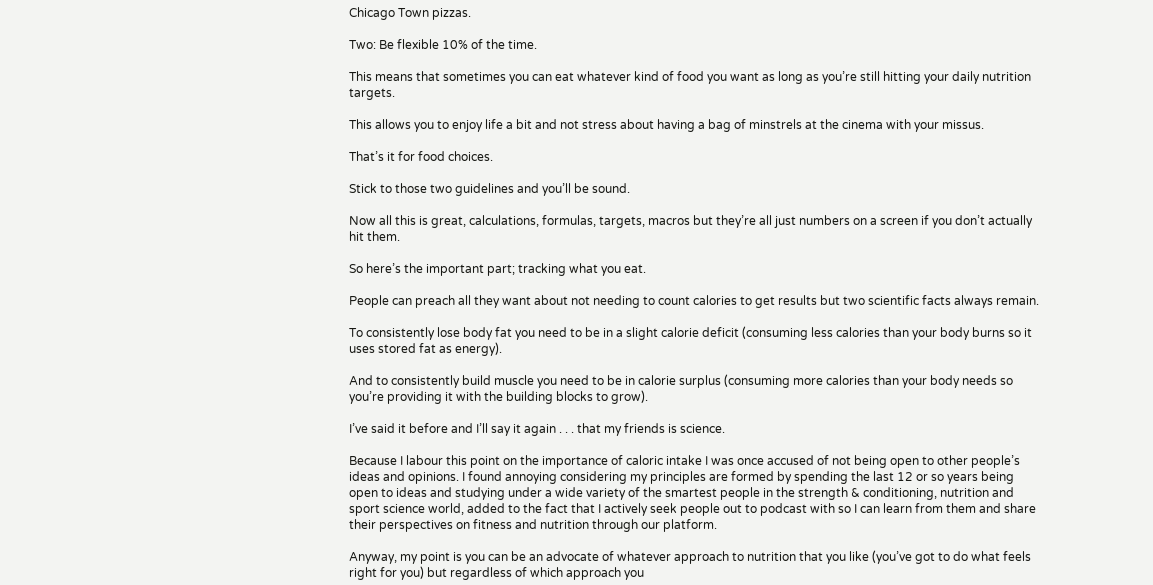Chicago Town pizzas.

Two: Be flexible 10% of the time.

This means that sometimes you can eat whatever kind of food you want as long as you’re still hitting your daily nutrition targets.

This allows you to enjoy life a bit and not stress about having a bag of minstrels at the cinema with your missus.

That’s it for food choices.

Stick to those two guidelines and you’ll be sound.

Now all this is great, calculations, formulas, targets, macros but they’re all just numbers on a screen if you don’t actually hit them.

So here’s the important part; tracking what you eat.

People can preach all they want about not needing to count calories to get results but two scientific facts always remain.

To consistently lose body fat you need to be in a slight calorie deficit (consuming less calories than your body burns so it uses stored fat as energy).

And to consistently build muscle you need to be in calorie surplus (consuming more calories than your body needs so you’re providing it with the building blocks to grow).

I’ve said it before and I’ll say it again . . . that my friends is science.

Because I labour this point on the importance of caloric intake I was once accused of not being open to other people’s ideas and opinions. I found annoying considering my principles are formed by spending the last 12 or so years being open to ideas and studying under a wide variety of the smartest people in the strength & conditioning, nutrition and sport science world, added to the fact that I actively seek people out to podcast with so I can learn from them and share their perspectives on fitness and nutrition through our platform.

Anyway, my point is you can be an advocate of whatever approach to nutrition that you like (you’ve got to do what feels right for you) but regardless of which approach you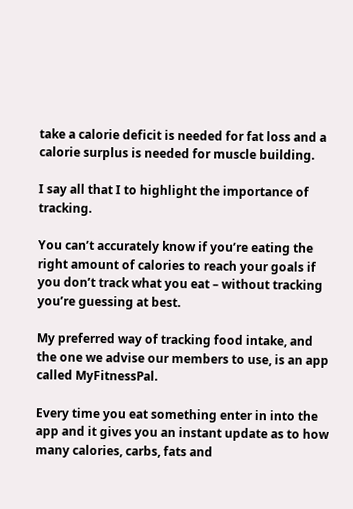take a calorie deficit is needed for fat loss and a calorie surplus is needed for muscle building.

I say all that I to highlight the importance of tracking.

You can’t accurately know if you’re eating the right amount of calories to reach your goals if you don’t track what you eat – without tracking you’re guessing at best.

My preferred way of tracking food intake, and the one we advise our members to use, is an app called MyFitnessPal.

Every time you eat something enter in into the app and it gives you an instant update as to how many calories, carbs, fats and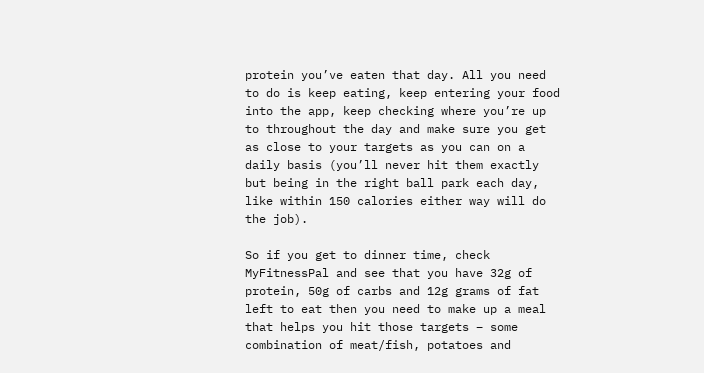protein you’ve eaten that day. All you need to do is keep eating, keep entering your food into the app, keep checking where you’re up to throughout the day and make sure you get as close to your targets as you can on a daily basis (you’ll never hit them exactly but being in the right ball park each day, like within 150 calories either way will do the job).

So if you get to dinner time, check MyFitnessPal and see that you have 32g of protein, 50g of carbs and 12g grams of fat left to eat then you need to make up a meal that helps you hit those targets – some combination of meat/fish, potatoes and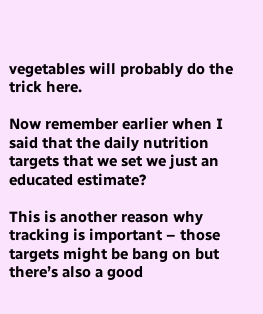vegetables will probably do the trick here.

Now remember earlier when I said that the daily nutrition targets that we set we just an educated estimate?

This is another reason why tracking is important – those targets might be bang on but there’s also a good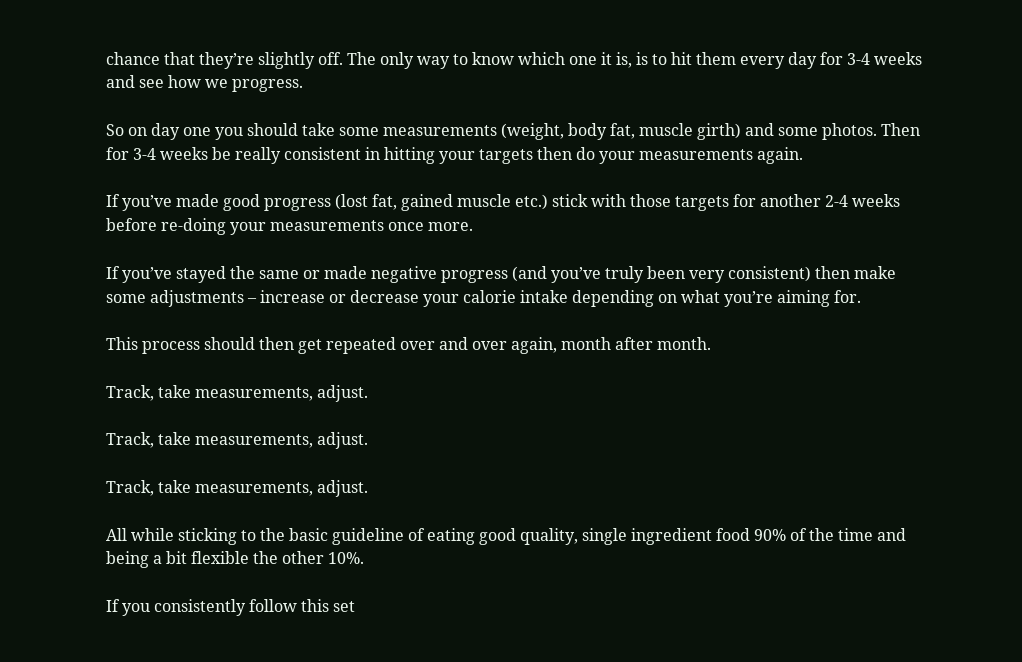chance that they’re slightly off. The only way to know which one it is, is to hit them every day for 3-4 weeks and see how we progress.

So on day one you should take some measurements (weight, body fat, muscle girth) and some photos. Then for 3-4 weeks be really consistent in hitting your targets then do your measurements again.

If you’ve made good progress (lost fat, gained muscle etc.) stick with those targets for another 2-4 weeks before re-doing your measurements once more.

If you’ve stayed the same or made negative progress (and you’ve truly been very consistent) then make some adjustments – increase or decrease your calorie intake depending on what you’re aiming for.

This process should then get repeated over and over again, month after month.

Track, take measurements, adjust.

Track, take measurements, adjust.

Track, take measurements, adjust.

All while sticking to the basic guideline of eating good quality, single ingredient food 90% of the time and being a bit flexible the other 10%.

If you consistently follow this set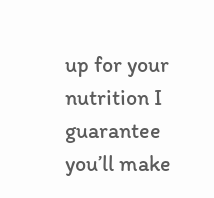up for your nutrition I guarantee you’ll make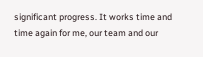significant progress. It works time and time again for me, our team and our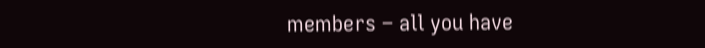members – all you have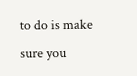to do is make sure you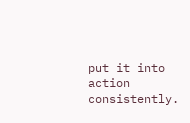put it into action consistently.